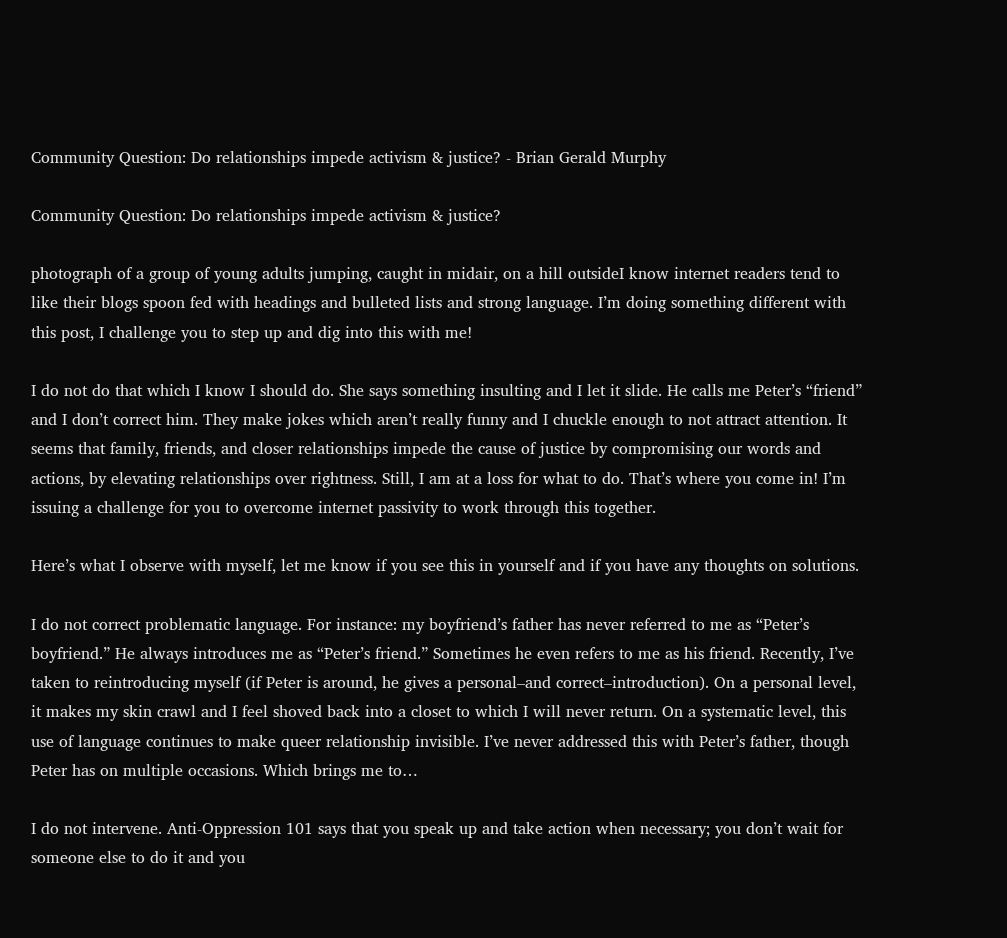Community Question: Do relationships impede activism & justice? - Brian Gerald Murphy

Community Question: Do relationships impede activism & justice?

photograph of a group of young adults jumping, caught in midair, on a hill outsideI know internet readers tend to like their blogs spoon fed with headings and bulleted lists and strong language. I’m doing something different with this post, I challenge you to step up and dig into this with me!

I do not do that which I know I should do. She says something insulting and I let it slide. He calls me Peter’s “friend” and I don’t correct him. They make jokes which aren’t really funny and I chuckle enough to not attract attention. It seems that family, friends, and closer relationships impede the cause of justice by compromising our words and actions, by elevating relationships over rightness. Still, I am at a loss for what to do. That’s where you come in! I’m issuing a challenge for you to overcome internet passivity to work through this together.

Here’s what I observe with myself, let me know if you see this in yourself and if you have any thoughts on solutions.

I do not correct problematic language. For instance: my boyfriend’s father has never referred to me as “Peter’s boyfriend.” He always introduces me as “Peter’s friend.” Sometimes he even refers to me as his friend. Recently, I’ve taken to reintroducing myself (if Peter is around, he gives a personal–and correct–introduction). On a personal level, it makes my skin crawl and I feel shoved back into a closet to which I will never return. On a systematic level, this use of language continues to make queer relationship invisible. I’ve never addressed this with Peter’s father, though Peter has on multiple occasions. Which brings me to…

I do not intervene. Anti-Oppression 101 says that you speak up and take action when necessary; you don’t wait for someone else to do it and you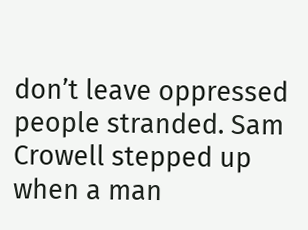don’t leave oppressed people stranded. Sam Crowell stepped up when a man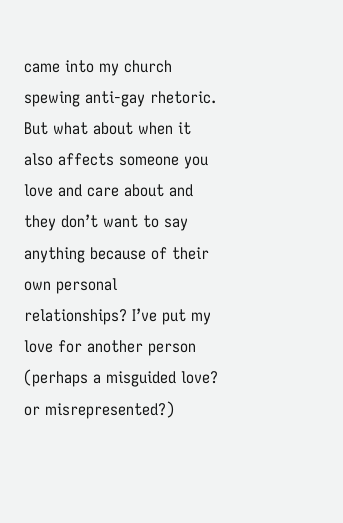came into my church spewing anti-gay rhetoric. But what about when it also affects someone you love and care about and they don’t want to say anything because of their own personal relationships? I’ve put my love for another person (perhaps a misguided love? or misrepresented?)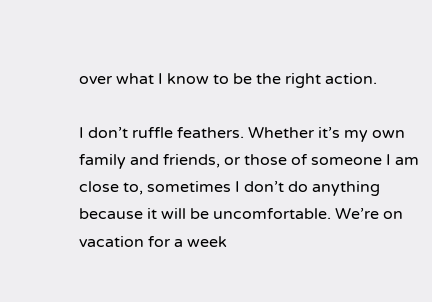over what I know to be the right action.

I don’t ruffle feathers. Whether it’s my own family and friends, or those of someone I am close to, sometimes I don’t do anything because it will be uncomfortable. We’re on vacation for a week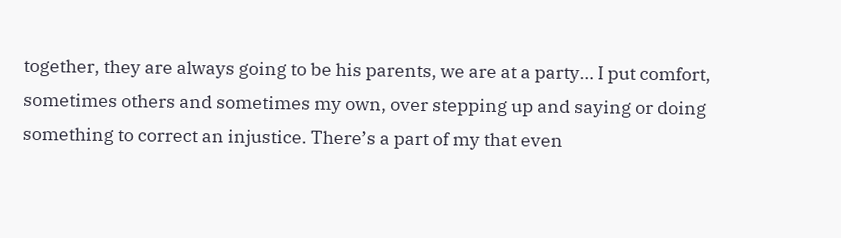together, they are always going to be his parents, we are at a party… I put comfort, sometimes others and sometimes my own, over stepping up and saying or doing something to correct an injustice. There’s a part of my that even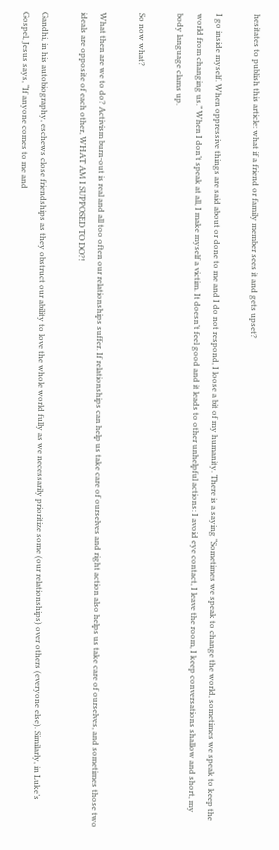hesitates to publish this article: what if a friend or family member sees it and gets upset?

I go inside myself. When oppressive things are said about or done to me and I do not respond, I loose a bit of my humanity. There is a saying “Sometimes we speak to change the world, sometimes we speak to keep the world from changing us.” When I don’t speak at all, I make myself a victim. It doesn’t feel good and it leads to other unhelpful actions: I avoid eye contact, I leave the room, I keep conversations shallow and short, my body language clams up.

So now what?

What then are we to do? Activism burn-out is real and all too often our relationships suffer. If relationships can help us take care of ourselves and right action also helps us take care of ourselves, and sometimes those two ideals are opposite of each other, WHAT AM I SUPPOSED TO DO?!

Gandhi, in his autobiography, eschews close friendships as they obstruct our ability to love the whole world fully as we necessarily prioritize some (our relationships) over others (everyone else). Similarly, in Luke’s Gospel, Jesus says, “If anyone comes to me and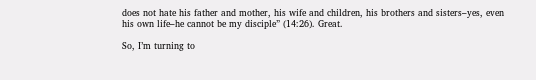does not hate his father and mother, his wife and children, his brothers and sisters–yes, even his own life–he cannot be my disciple” (14:26). Great.

So, I’m turning to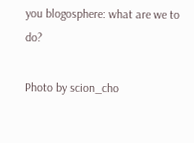you blogosphere: what are we to do?

Photo by scion_cho